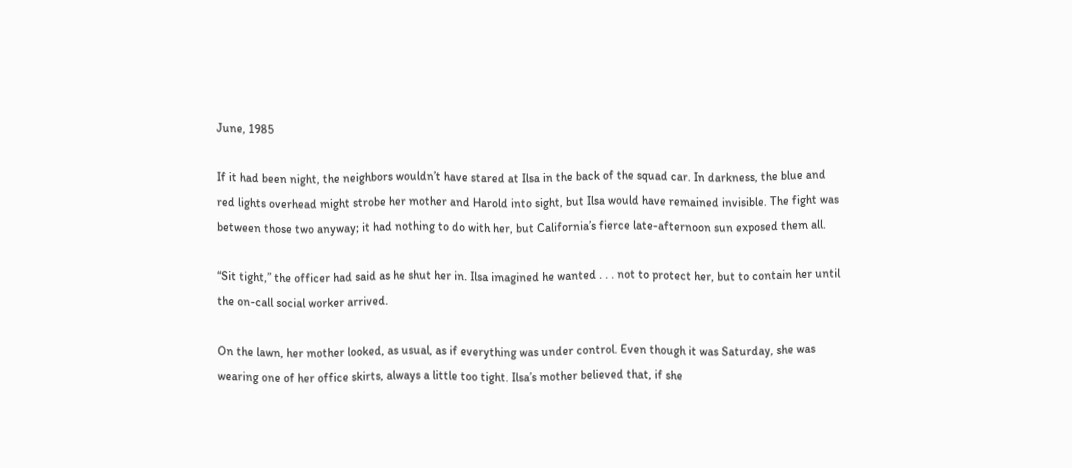June, 1985

If it had been night, the neighbors wouldn’t have stared at Ilsa in the back of the squad car. In darkness, the blue and red lights overhead might strobe her mother and Harold into sight, but Ilsa would have remained invisible. The fight was between those two anyway; it had nothing to do with her, but California’s fierce late-afternoon sun exposed them all.

“Sit tight,” the officer had said as he shut her in. Ilsa imagined he wanted . . . not to protect her, but to contain her until the on-call social worker arrived.

On the lawn, her mother looked, as usual, as if everything was under control. Even though it was Saturday, she was wearing one of her office skirts, always a little too tight. Ilsa’s mother believed that, if she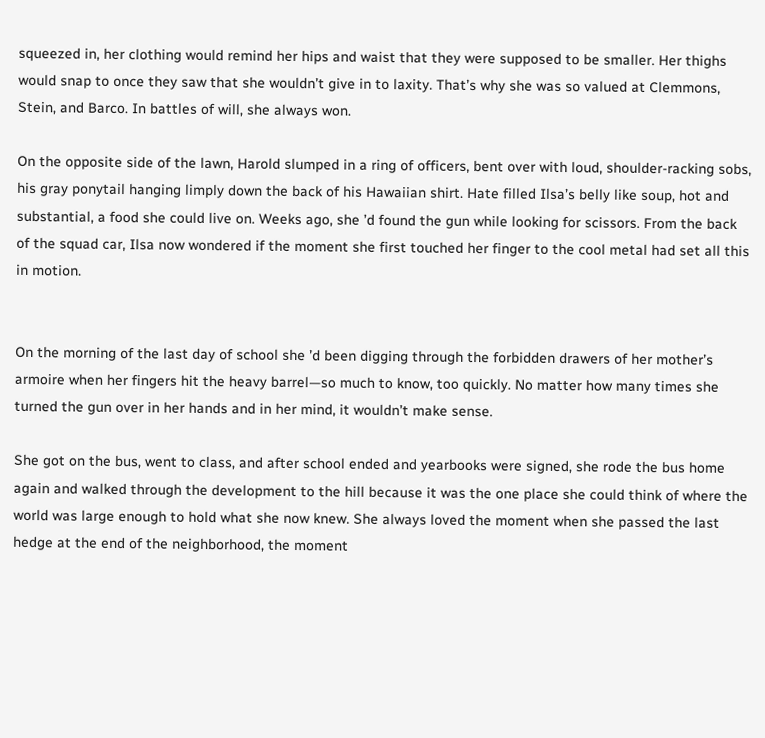squeezed in, her clothing would remind her hips and waist that they were supposed to be smaller. Her thighs would snap to once they saw that she wouldn’t give in to laxity. That’s why she was so valued at Clemmons, Stein, and Barco. In battles of will, she always won.

On the opposite side of the lawn, Harold slumped in a ring of officers, bent over with loud, shoulder-racking sobs, his gray ponytail hanging limply down the back of his Hawaiian shirt. Hate filled Ilsa’s belly like soup, hot and substantial, a food she could live on. Weeks ago, she ’d found the gun while looking for scissors. From the back of the squad car, Ilsa now wondered if the moment she first touched her finger to the cool metal had set all this in motion.


On the morning of the last day of school she ’d been digging through the forbidden drawers of her mother’s armoire when her fingers hit the heavy barrel—so much to know, too quickly. No matter how many times she turned the gun over in her hands and in her mind, it wouldn’t make sense.

She got on the bus, went to class, and after school ended and yearbooks were signed, she rode the bus home again and walked through the development to the hill because it was the one place she could think of where the world was large enough to hold what she now knew. She always loved the moment when she passed the last hedge at the end of the neighborhood, the moment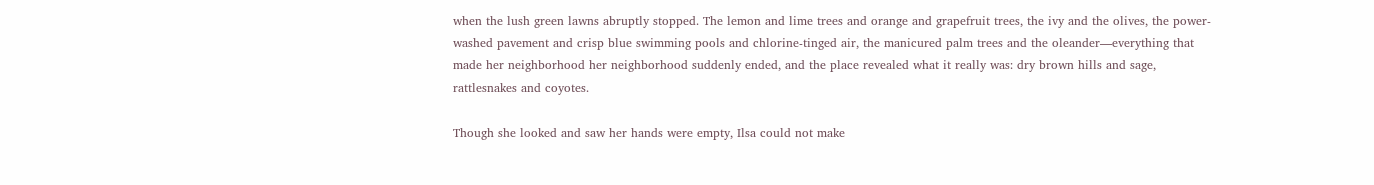when the lush green lawns abruptly stopped. The lemon and lime trees and orange and grapefruit trees, the ivy and the olives, the power-washed pavement and crisp blue swimming pools and chlorine-tinged air, the manicured palm trees and the oleander—everything that made her neighborhood her neighborhood suddenly ended, and the place revealed what it really was: dry brown hills and sage, rattlesnakes and coyotes.

Though she looked and saw her hands were empty, Ilsa could not make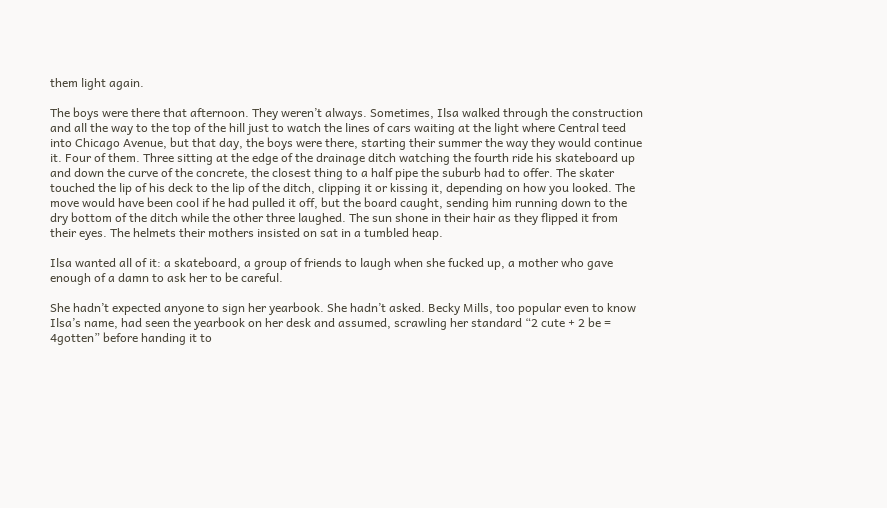them light again.

The boys were there that afternoon. They weren’t always. Sometimes, Ilsa walked through the construction and all the way to the top of the hill just to watch the lines of cars waiting at the light where Central teed into Chicago Avenue, but that day, the boys were there, starting their summer the way they would continue it. Four of them. Three sitting at the edge of the drainage ditch watching the fourth ride his skateboard up and down the curve of the concrete, the closest thing to a half pipe the suburb had to offer. The skater touched the lip of his deck to the lip of the ditch, clipping it or kissing it, depending on how you looked. The move would have been cool if he had pulled it off, but the board caught, sending him running down to the dry bottom of the ditch while the other three laughed. The sun shone in their hair as they flipped it from their eyes. The helmets their mothers insisted on sat in a tumbled heap.

Ilsa wanted all of it: a skateboard, a group of friends to laugh when she fucked up, a mother who gave enough of a damn to ask her to be careful.

She hadn’t expected anyone to sign her yearbook. She hadn’t asked. Becky Mills, too popular even to know Ilsa’s name, had seen the yearbook on her desk and assumed, scrawling her standard “2 cute + 2 be = 4gotten” before handing it to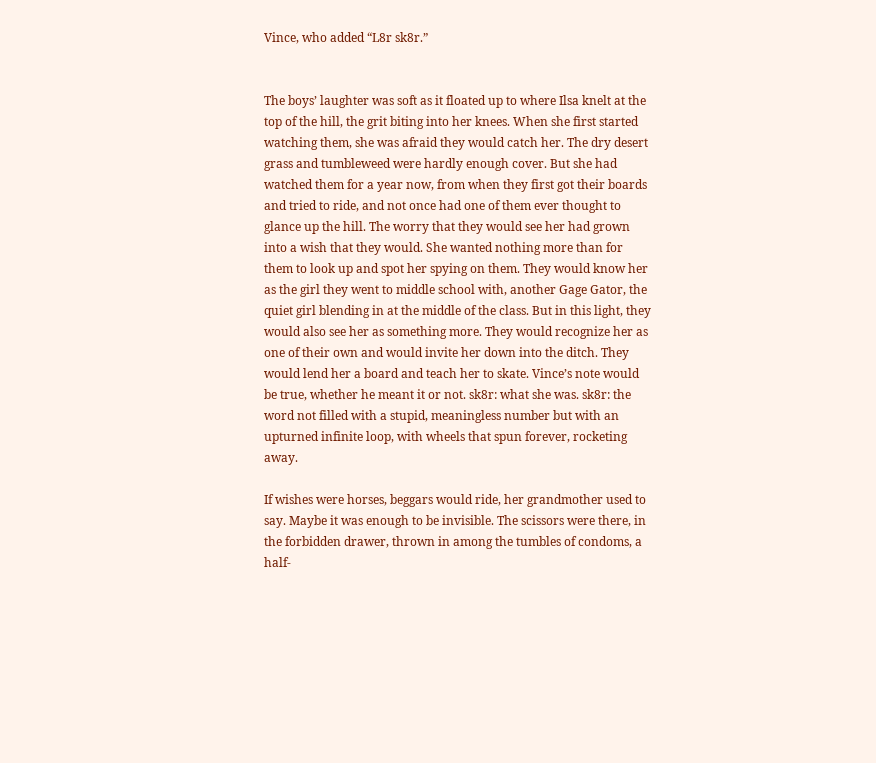Vince, who added “L8r sk8r.”


The boys’ laughter was soft as it floated up to where Ilsa knelt at the top of the hill, the grit biting into her knees. When she first started watching them, she was afraid they would catch her. The dry desert grass and tumbleweed were hardly enough cover. But she had watched them for a year now, from when they first got their boards and tried to ride, and not once had one of them ever thought to glance up the hill. The worry that they would see her had grown into a wish that they would. She wanted nothing more than for them to look up and spot her spying on them. They would know her as the girl they went to middle school with, another Gage Gator, the quiet girl blending in at the middle of the class. But in this light, they would also see her as something more. They would recognize her as one of their own and would invite her down into the ditch. They would lend her a board and teach her to skate. Vince’s note would be true, whether he meant it or not. sk8r: what she was. sk8r: the word not filled with a stupid, meaningless number but with an upturned infinite loop, with wheels that spun forever, rocketing away.

If wishes were horses, beggars would ride, her grandmother used to say. Maybe it was enough to be invisible. The scissors were there, in the forbidden drawer, thrown in among the tumbles of condoms, a half-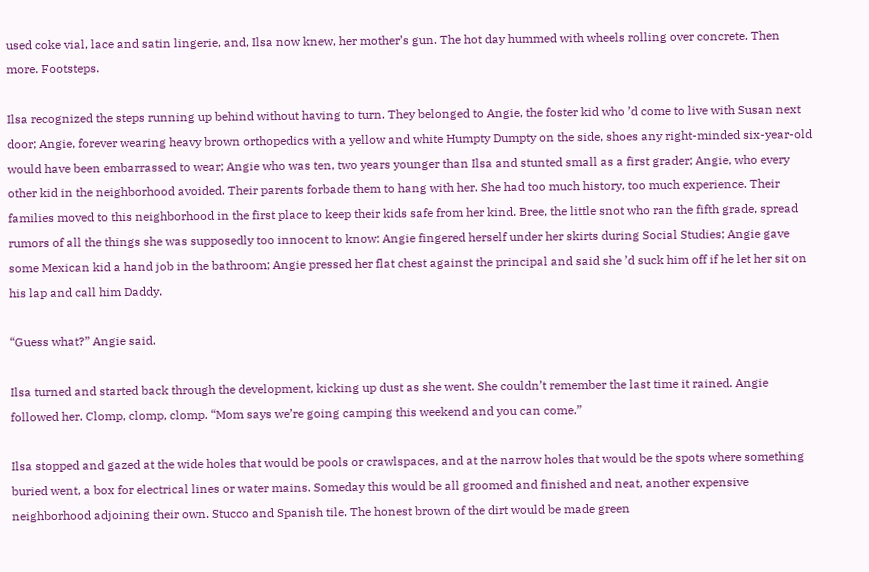used coke vial, lace and satin lingerie, and, Ilsa now knew, her mother’s gun. The hot day hummed with wheels rolling over concrete. Then more. Footsteps.

Ilsa recognized the steps running up behind without having to turn. They belonged to Angie, the foster kid who ’d come to live with Susan next door; Angie, forever wearing heavy brown orthopedics with a yellow and white Humpty Dumpty on the side, shoes any right-minded six-year-old would have been embarrassed to wear; Angie who was ten, two years younger than Ilsa and stunted small as a first grader; Angie, who every other kid in the neighborhood avoided. Their parents forbade them to hang with her. She had too much history, too much experience. Their families moved to this neighborhood in the first place to keep their kids safe from her kind. Bree, the little snot who ran the fifth grade, spread rumors of all the things she was supposedly too innocent to know: Angie fingered herself under her skirts during Social Studies; Angie gave some Mexican kid a hand job in the bathroom; Angie pressed her flat chest against the principal and said she ’d suck him off if he let her sit on his lap and call him Daddy.

“Guess what?” Angie said.

Ilsa turned and started back through the development, kicking up dust as she went. She couldn’t remember the last time it rained. Angie followed her. Clomp, clomp, clomp. “Mom says we’re going camping this weekend and you can come.”

Ilsa stopped and gazed at the wide holes that would be pools or crawlspaces, and at the narrow holes that would be the spots where something buried went, a box for electrical lines or water mains. Someday this would be all groomed and finished and neat, another expensive neighborhood adjoining their own. Stucco and Spanish tile. The honest brown of the dirt would be made green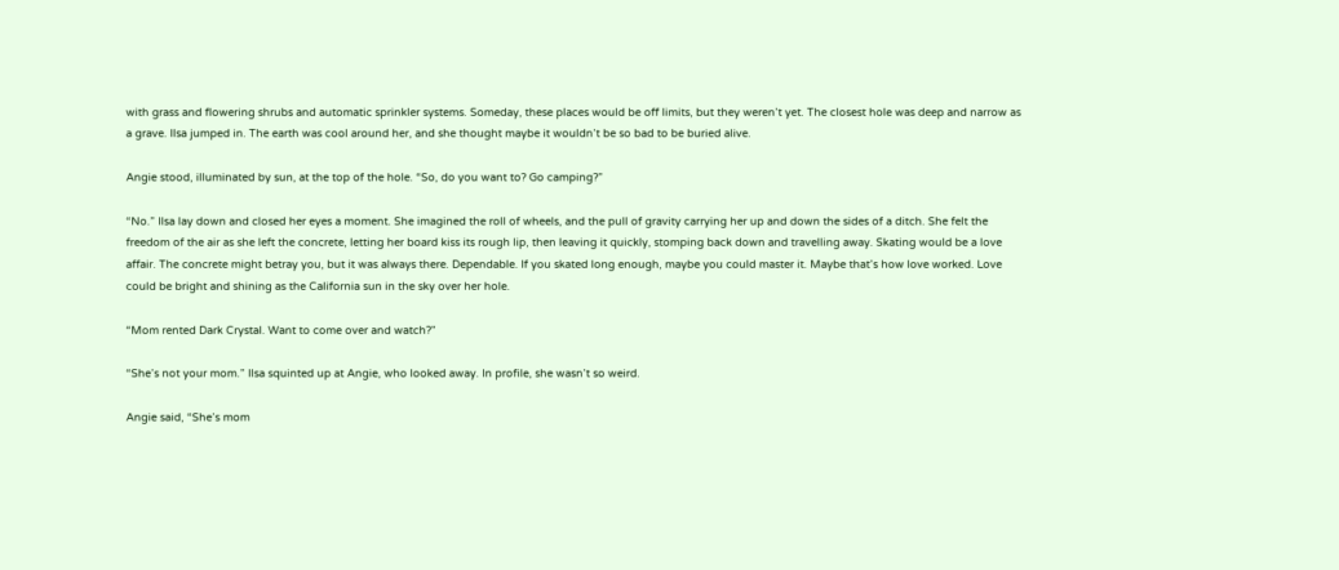with grass and flowering shrubs and automatic sprinkler systems. Someday, these places would be off limits, but they weren’t yet. The closest hole was deep and narrow as a grave. Ilsa jumped in. The earth was cool around her, and she thought maybe it wouldn’t be so bad to be buried alive.

Angie stood, illuminated by sun, at the top of the hole. “So, do you want to? Go camping?”

“No.” Ilsa lay down and closed her eyes a moment. She imagined the roll of wheels, and the pull of gravity carrying her up and down the sides of a ditch. She felt the freedom of the air as she left the concrete, letting her board kiss its rough lip, then leaving it quickly, stomping back down and travelling away. Skating would be a love affair. The concrete might betray you, but it was always there. Dependable. If you skated long enough, maybe you could master it. Maybe that’s how love worked. Love could be bright and shining as the California sun in the sky over her hole.

“Mom rented Dark Crystal. Want to come over and watch?”

“She’s not your mom.” Ilsa squinted up at Angie, who looked away. In profile, she wasn’t so weird.

Angie said, “She’s mom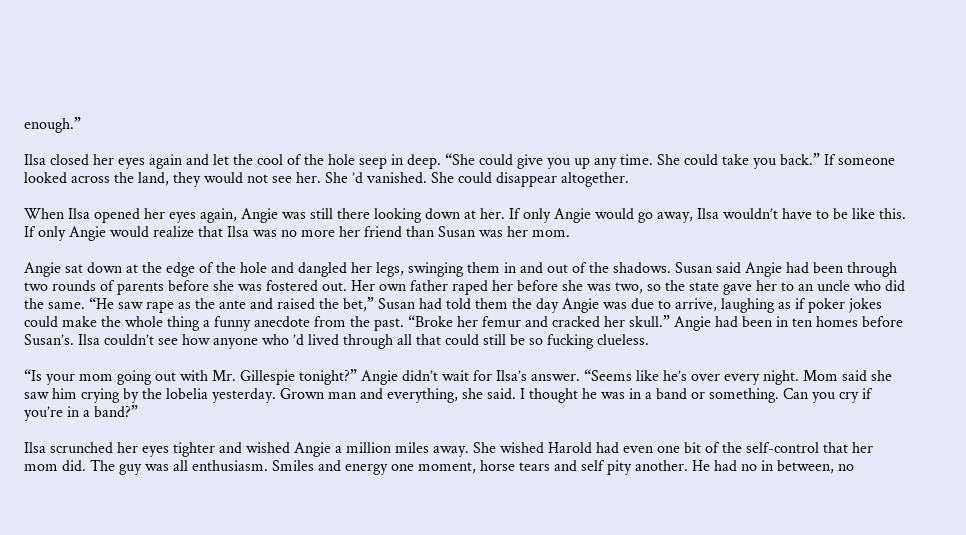enough.”

Ilsa closed her eyes again and let the cool of the hole seep in deep. “She could give you up any time. She could take you back.” If someone looked across the land, they would not see her. She ’d vanished. She could disappear altogether.

When Ilsa opened her eyes again, Angie was still there looking down at her. If only Angie would go away, Ilsa wouldn’t have to be like this. If only Angie would realize that Ilsa was no more her friend than Susan was her mom.

Angie sat down at the edge of the hole and dangled her legs, swinging them in and out of the shadows. Susan said Angie had been through two rounds of parents before she was fostered out. Her own father raped her before she was two, so the state gave her to an uncle who did the same. “He saw rape as the ante and raised the bet,” Susan had told them the day Angie was due to arrive, laughing as if poker jokes could make the whole thing a funny anecdote from the past. “Broke her femur and cracked her skull.” Angie had been in ten homes before Susan’s. Ilsa couldn’t see how anyone who ’d lived through all that could still be so fucking clueless.

“Is your mom going out with Mr. Gillespie tonight?” Angie didn’t wait for Ilsa’s answer. “Seems like he’s over every night. Mom said she saw him crying by the lobelia yesterday. Grown man and everything, she said. I thought he was in a band or something. Can you cry if you’re in a band?”

Ilsa scrunched her eyes tighter and wished Angie a million miles away. She wished Harold had even one bit of the self-control that her mom did. The guy was all enthusiasm. Smiles and energy one moment, horse tears and self pity another. He had no in between, no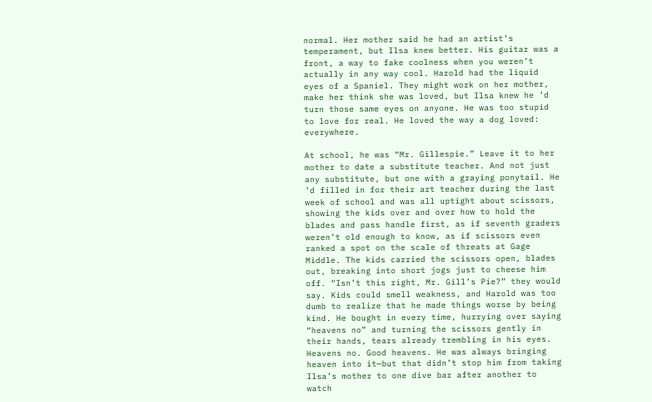normal. Her mother said he had an artist’s temperament, but Ilsa knew better. His guitar was a front, a way to fake coolness when you weren’t actually in any way cool. Harold had the liquid eyes of a Spaniel. They might work on her mother, make her think she was loved, but Ilsa knew he ’d turn those same eyes on anyone. He was too stupid to love for real. He loved the way a dog loved: everywhere.

At school, he was “Mr. Gillespie.” Leave it to her mother to date a substitute teacher. And not just any substitute, but one with a graying ponytail. He ’d filled in for their art teacher during the last week of school and was all uptight about scissors, showing the kids over and over how to hold the blades and pass handle first, as if seventh graders weren’t old enough to know, as if scissors even ranked a spot on the scale of threats at Gage Middle. The kids carried the scissors open, blades out, breaking into short jogs just to cheese him off. “Isn’t this right, Mr. Gill’s Pie?” they would say. Kids could smell weakness, and Harold was too dumb to realize that he made things worse by being kind. He bought in every time, hurrying over saying “heavens no” and turning the scissors gently in their hands, tears already trembling in his eyes. Heavens no. Good heavens. He was always bringing heaven into it—but that didn’t stop him from taking Ilsa’s mother to one dive bar after another to watch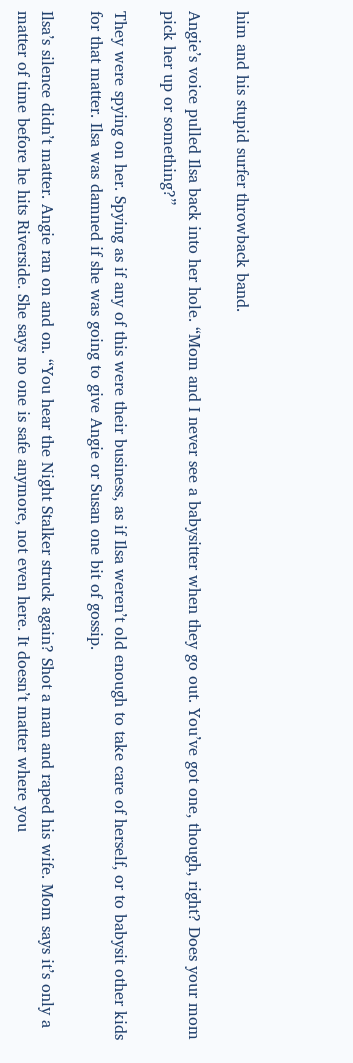him and his stupid surfer throwback band.

Angie’s voice pulled Ilsa back into her hole. “Mom and I never see a babysitter when they go out. You’ve got one, though, right? Does your mom pick her up or something?”

They were spying on her. Spying as if any of this were their business, as if Ilsa weren’t old enough to take care of herself, or to babysit other kids for that matter. Ilsa was damned if she was going to give Angie or Susan one bit of gossip.

Ilsa’s silence didn’t matter. Angie ran on and on. “You hear the Night Stalker struck again? Shot a man and raped his wife. Mom says it’s only a matter of time before he hits Riverside. She says no one is safe anymore, not even here. It doesn’t matter where you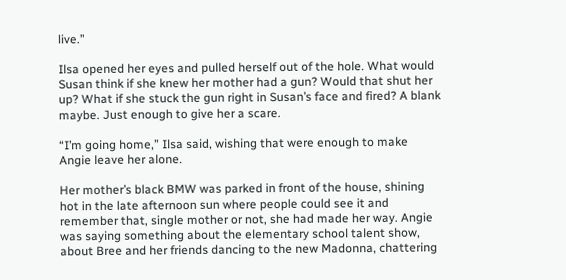live.”

Ilsa opened her eyes and pulled herself out of the hole. What would Susan think if she knew her mother had a gun? Would that shut her up? What if she stuck the gun right in Susan’s face and fired? A blank maybe. Just enough to give her a scare.

“I’m going home,” Ilsa said, wishing that were enough to make Angie leave her alone.

Her mother’s black BMW was parked in front of the house, shining hot in the late afternoon sun where people could see it and remember that, single mother or not, she had made her way. Angie was saying something about the elementary school talent show, about Bree and her friends dancing to the new Madonna, chattering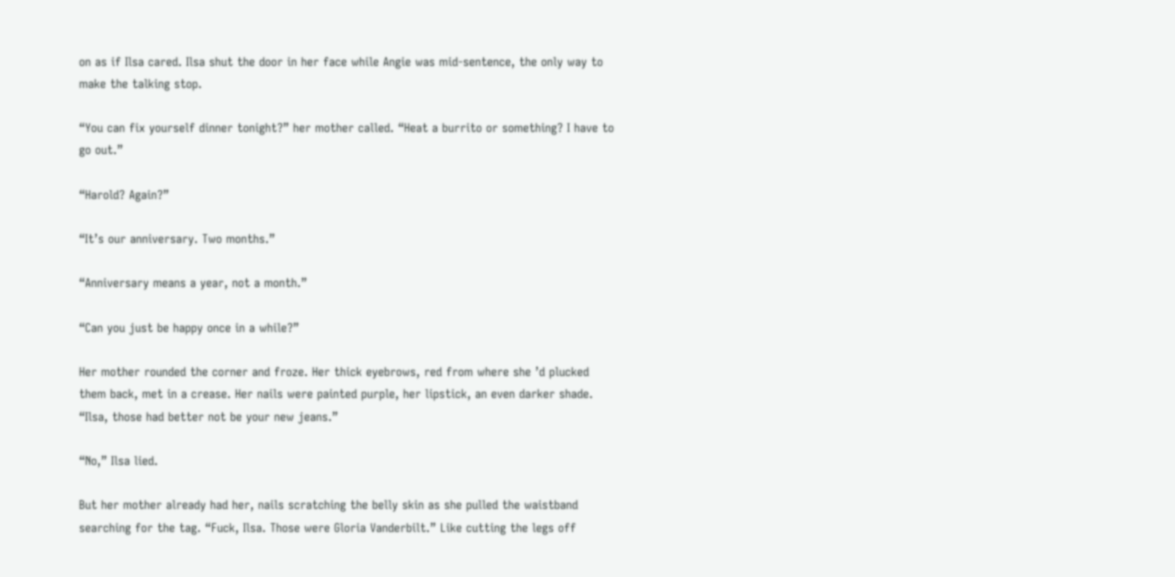on as if Ilsa cared. Ilsa shut the door in her face while Angie was mid-sentence, the only way to make the talking stop.

“You can fix yourself dinner tonight?” her mother called. “Heat a burrito or something? I have to go out.”

“Harold? Again?”

“It’s our anniversary. Two months.”

“Anniversary means a year, not a month.”

“Can you just be happy once in a while?”

Her mother rounded the corner and froze. Her thick eyebrows, red from where she ’d plucked them back, met in a crease. Her nails were painted purple, her lipstick, an even darker shade. “Ilsa, those had better not be your new jeans.”

“No,” Ilsa lied.

But her mother already had her, nails scratching the belly skin as she pulled the waistband searching for the tag. “Fuck, Ilsa. Those were Gloria Vanderbilt.” Like cutting the legs off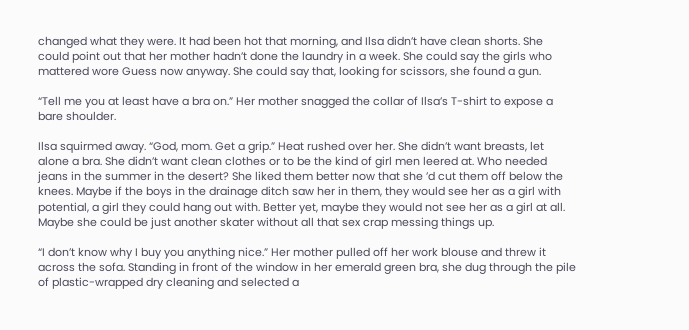changed what they were. It had been hot that morning, and Ilsa didn’t have clean shorts. She could point out that her mother hadn’t done the laundry in a week. She could say the girls who mattered wore Guess now anyway. She could say that, looking for scissors, she found a gun.

“Tell me you at least have a bra on.” Her mother snagged the collar of Ilsa’s T-shirt to expose a bare shoulder.

Ilsa squirmed away. “God, mom. Get a grip.” Heat rushed over her. She didn’t want breasts, let alone a bra. She didn’t want clean clothes or to be the kind of girl men leered at. Who needed jeans in the summer in the desert? She liked them better now that she ’d cut them off below the knees. Maybe if the boys in the drainage ditch saw her in them, they would see her as a girl with potential, a girl they could hang out with. Better yet, maybe they would not see her as a girl at all. Maybe she could be just another skater without all that sex crap messing things up.

“I don’t know why I buy you anything nice.” Her mother pulled off her work blouse and threw it across the sofa. Standing in front of the window in her emerald green bra, she dug through the pile of plastic-wrapped dry cleaning and selected a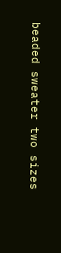beaded sweater two sizes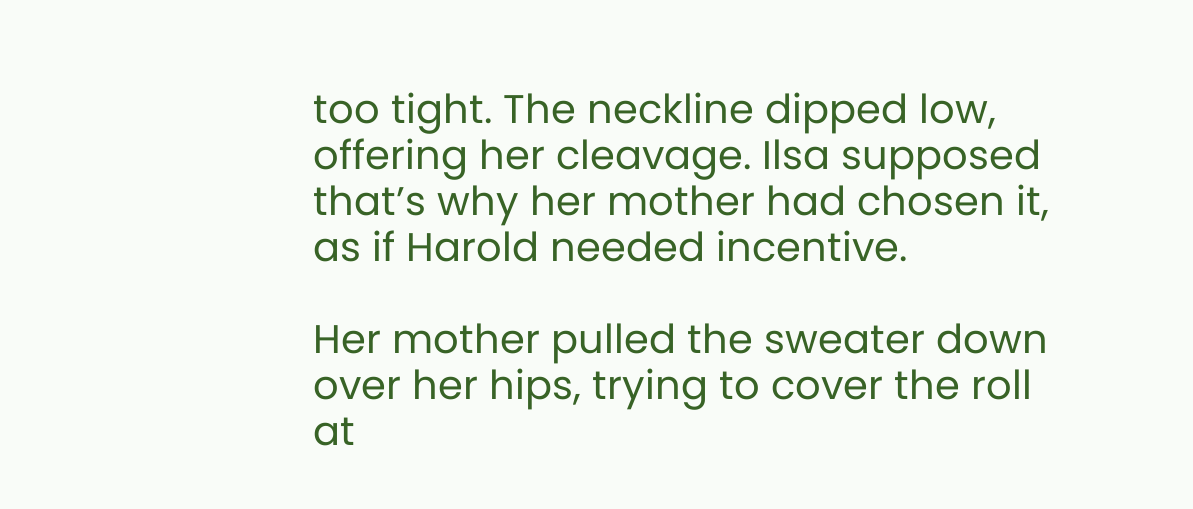too tight. The neckline dipped low, offering her cleavage. Ilsa supposed that’s why her mother had chosen it, as if Harold needed incentive.

Her mother pulled the sweater down over her hips, trying to cover the roll at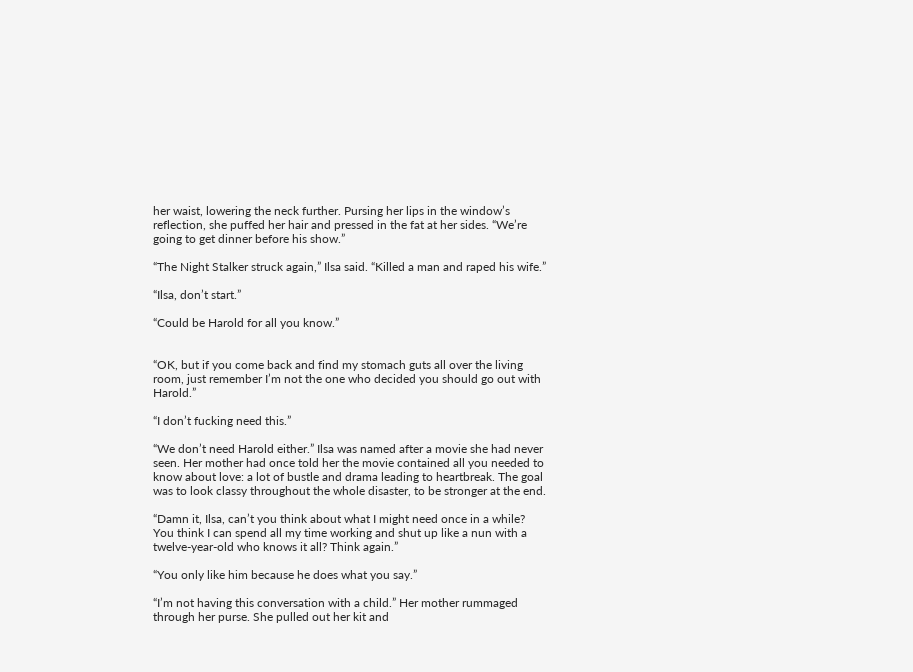her waist, lowering the neck further. Pursing her lips in the window’s reflection, she puffed her hair and pressed in the fat at her sides. “We’re going to get dinner before his show.”

“The Night Stalker struck again,” Ilsa said. “Killed a man and raped his wife.”

“Ilsa, don’t start.”

“Could be Harold for all you know.”


“OK, but if you come back and find my stomach guts all over the living room, just remember I’m not the one who decided you should go out with Harold.”

“I don’t fucking need this.”

“We don’t need Harold either.” Ilsa was named after a movie she had never seen. Her mother had once told her the movie contained all you needed to know about love: a lot of bustle and drama leading to heartbreak. The goal was to look classy throughout the whole disaster, to be stronger at the end.

“Damn it, Ilsa, can’t you think about what I might need once in a while? You think I can spend all my time working and shut up like a nun with a twelve-year-old who knows it all? Think again.”

“You only like him because he does what you say.”

“I’m not having this conversation with a child.” Her mother rummaged through her purse. She pulled out her kit and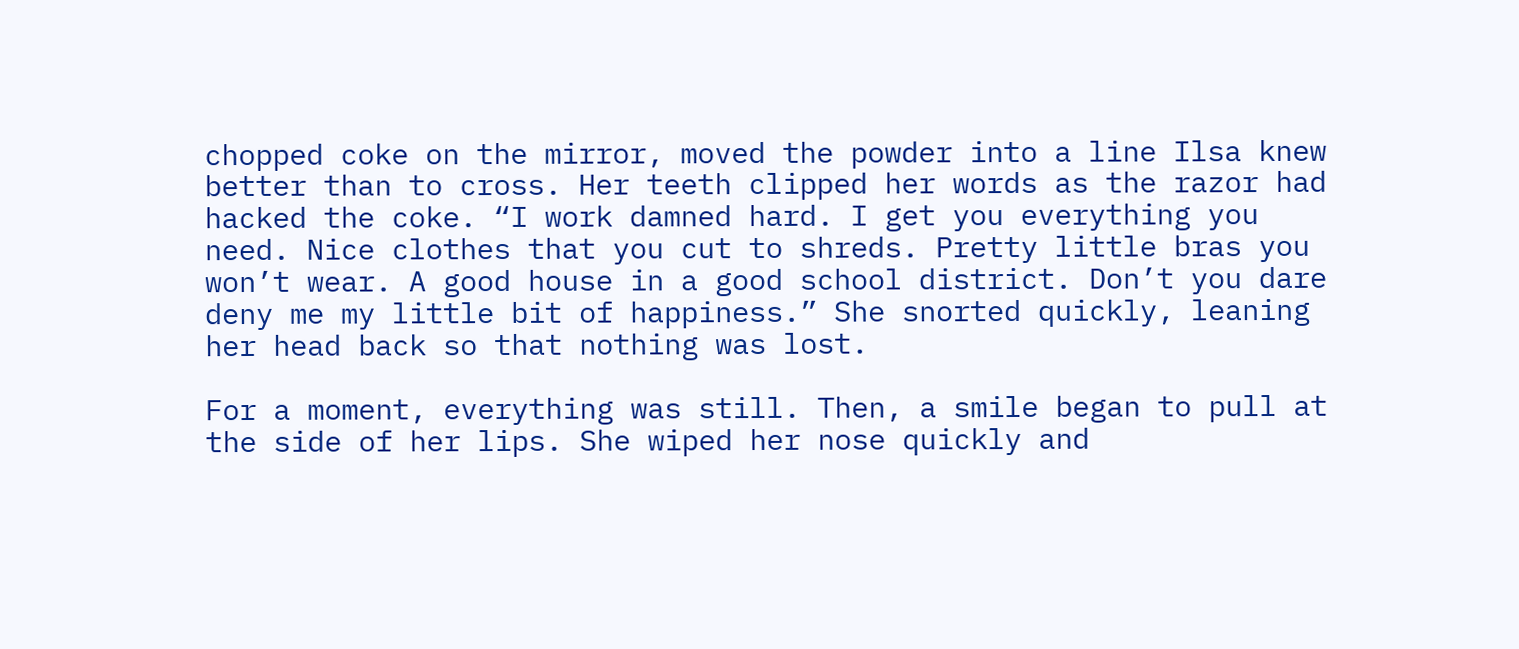chopped coke on the mirror, moved the powder into a line Ilsa knew better than to cross. Her teeth clipped her words as the razor had hacked the coke. “I work damned hard. I get you everything you need. Nice clothes that you cut to shreds. Pretty little bras you won’t wear. A good house in a good school district. Don’t you dare deny me my little bit of happiness.” She snorted quickly, leaning her head back so that nothing was lost.

For a moment, everything was still. Then, a smile began to pull at the side of her lips. She wiped her nose quickly and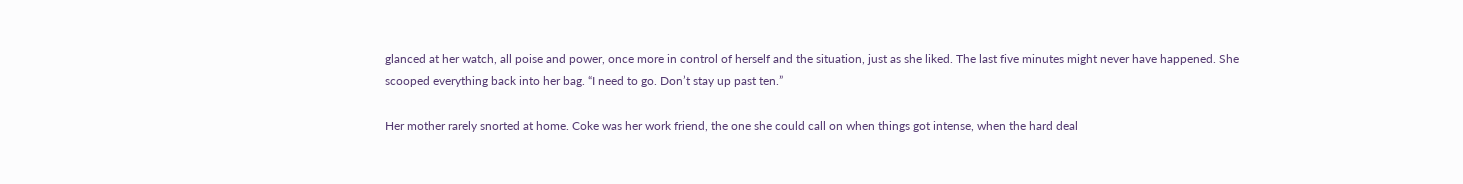glanced at her watch, all poise and power, once more in control of herself and the situation, just as she liked. The last five minutes might never have happened. She scooped everything back into her bag. “I need to go. Don’t stay up past ten.”

Her mother rarely snorted at home. Coke was her work friend, the one she could call on when things got intense, when the hard deal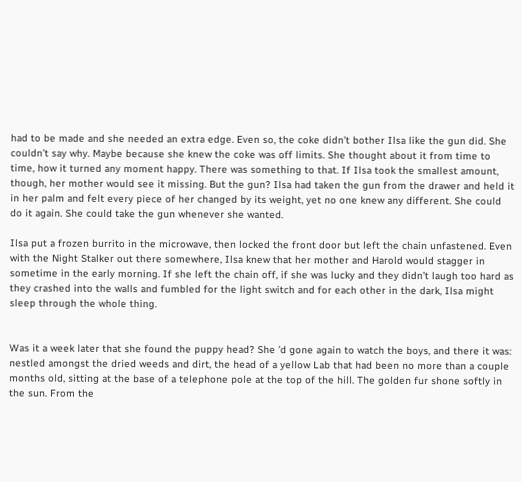had to be made and she needed an extra edge. Even so, the coke didn’t bother Ilsa like the gun did. She couldn’t say why. Maybe because she knew the coke was off limits. She thought about it from time to time, how it turned any moment happy. There was something to that. If Ilsa took the smallest amount, though, her mother would see it missing. But the gun? Ilsa had taken the gun from the drawer and held it in her palm and felt every piece of her changed by its weight, yet no one knew any different. She could do it again. She could take the gun whenever she wanted.

Ilsa put a frozen burrito in the microwave, then locked the front door but left the chain unfastened. Even with the Night Stalker out there somewhere, Ilsa knew that her mother and Harold would stagger in sometime in the early morning. If she left the chain off, if she was lucky and they didn’t laugh too hard as they crashed into the walls and fumbled for the light switch and for each other in the dark, Ilsa might sleep through the whole thing.


Was it a week later that she found the puppy head? She ’d gone again to watch the boys, and there it was: nestled amongst the dried weeds and dirt, the head of a yellow Lab that had been no more than a couple months old, sitting at the base of a telephone pole at the top of the hill. The golden fur shone softly in the sun. From the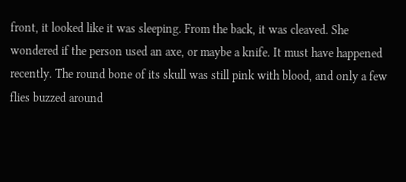front, it looked like it was sleeping. From the back, it was cleaved. She wondered if the person used an axe, or maybe a knife. It must have happened recently. The round bone of its skull was still pink with blood, and only a few flies buzzed around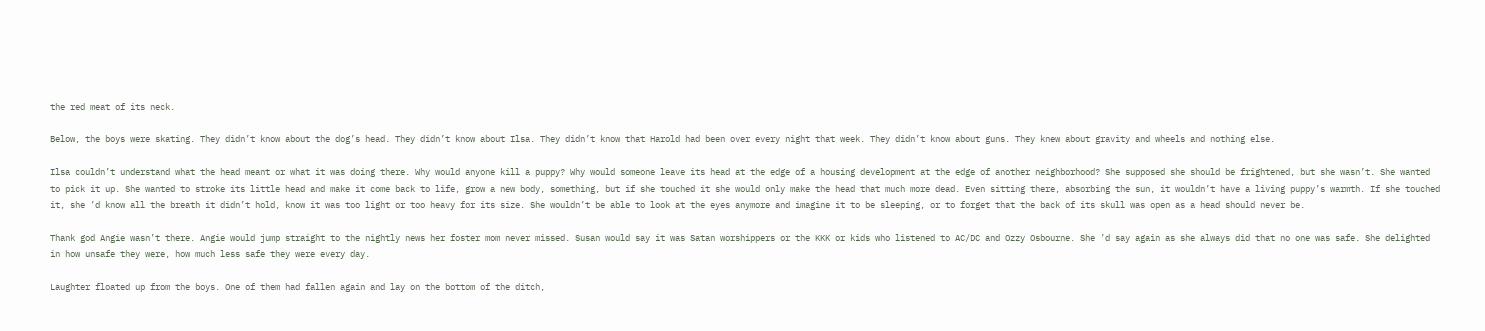the red meat of its neck.

Below, the boys were skating. They didn’t know about the dog’s head. They didn’t know about Ilsa. They didn’t know that Harold had been over every night that week. They didn’t know about guns. They knew about gravity and wheels and nothing else.

Ilsa couldn’t understand what the head meant or what it was doing there. Why would anyone kill a puppy? Why would someone leave its head at the edge of a housing development at the edge of another neighborhood? She supposed she should be frightened, but she wasn’t. She wanted to pick it up. She wanted to stroke its little head and make it come back to life, grow a new body, something, but if she touched it she would only make the head that much more dead. Even sitting there, absorbing the sun, it wouldn’t have a living puppy’s warmth. If she touched it, she ’d know all the breath it didn’t hold, know it was too light or too heavy for its size. She wouldn’t be able to look at the eyes anymore and imagine it to be sleeping, or to forget that the back of its skull was open as a head should never be.

Thank god Angie wasn’t there. Angie would jump straight to the nightly news her foster mom never missed. Susan would say it was Satan worshippers or the KKK or kids who listened to AC/DC and Ozzy Osbourne. She ’d say again as she always did that no one was safe. She delighted in how unsafe they were, how much less safe they were every day.

Laughter floated up from the boys. One of them had fallen again and lay on the bottom of the ditch,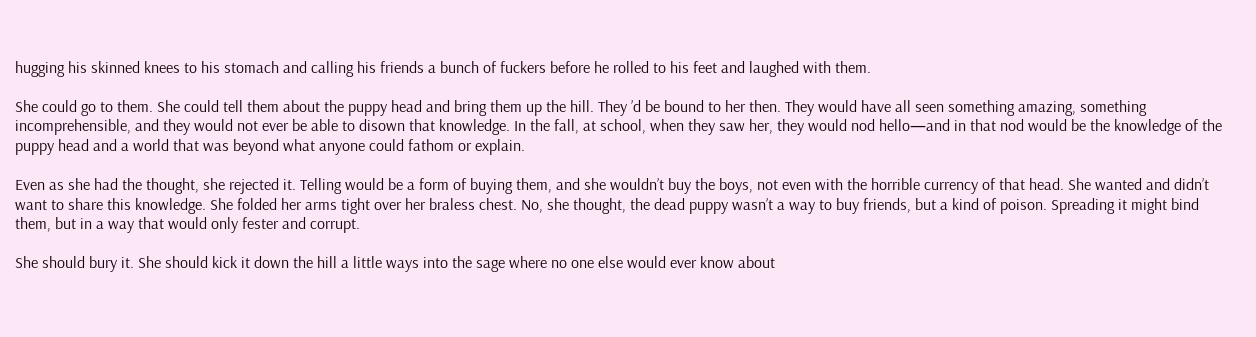hugging his skinned knees to his stomach and calling his friends a bunch of fuckers before he rolled to his feet and laughed with them.

She could go to them. She could tell them about the puppy head and bring them up the hill. They ’d be bound to her then. They would have all seen something amazing, something incomprehensible, and they would not ever be able to disown that knowledge. In the fall, at school, when they saw her, they would nod hello—and in that nod would be the knowledge of the puppy head and a world that was beyond what anyone could fathom or explain.

Even as she had the thought, she rejected it. Telling would be a form of buying them, and she wouldn’t buy the boys, not even with the horrible currency of that head. She wanted and didn’t want to share this knowledge. She folded her arms tight over her braless chest. No, she thought, the dead puppy wasn’t a way to buy friends, but a kind of poison. Spreading it might bind them, but in a way that would only fester and corrupt.

She should bury it. She should kick it down the hill a little ways into the sage where no one else would ever know about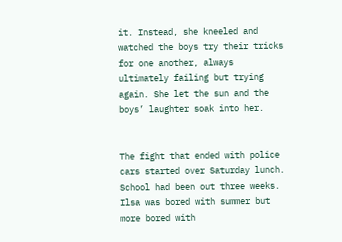it. Instead, she kneeled and watched the boys try their tricks for one another, always ultimately failing but trying again. She let the sun and the boys’ laughter soak into her.


The fight that ended with police cars started over Saturday lunch. School had been out three weeks. Ilsa was bored with summer but more bored with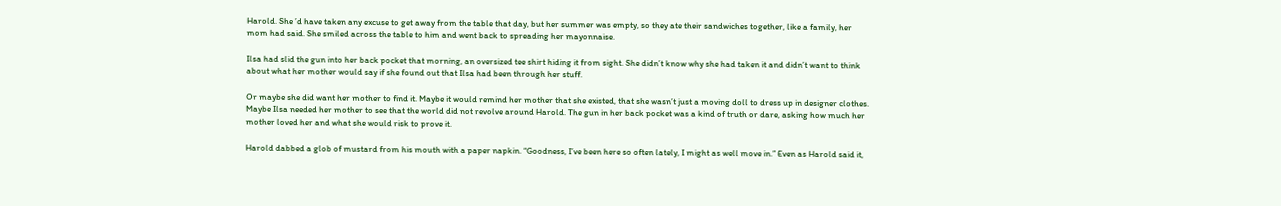Harold. She ’d have taken any excuse to get away from the table that day, but her summer was empty, so they ate their sandwiches together, like a family, her mom had said. She smiled across the table to him and went back to spreading her mayonnaise.

Ilsa had slid the gun into her back pocket that morning, an oversized tee shirt hiding it from sight. She didn’t know why she had taken it and didn’t want to think about what her mother would say if she found out that Ilsa had been through her stuff.

Or maybe she did want her mother to find it. Maybe it would remind her mother that she existed, that she wasn’t just a moving doll to dress up in designer clothes. Maybe Ilsa needed her mother to see that the world did not revolve around Harold. The gun in her back pocket was a kind of truth or dare, asking how much her mother loved her and what she would risk to prove it.

Harold dabbed a glob of mustard from his mouth with a paper napkin. “Goodness, I’ve been here so often lately, I might as well move in.” Even as Harold said it,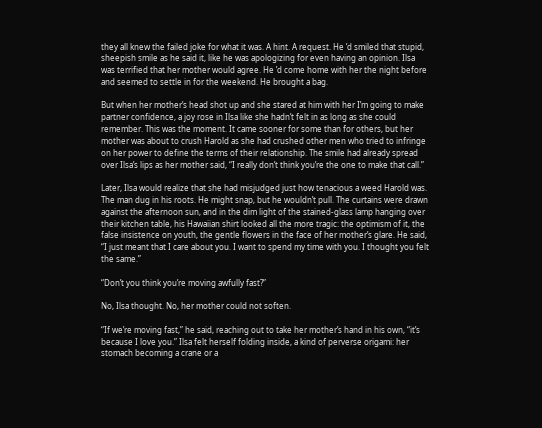they all knew the failed joke for what it was. A hint. A request. He ’d smiled that stupid, sheepish smile as he said it, like he was apologizing for even having an opinion. Ilsa was terrified that her mother would agree. He ’d come home with her the night before and seemed to settle in for the weekend. He brought a bag.

But when her mother’s head shot up and she stared at him with her I’m going to make partner confidence, a joy rose in Ilsa like she hadn’t felt in as long as she could remember. This was the moment. It came sooner for some than for others, but her mother was about to crush Harold as she had crushed other men who tried to infringe on her power to define the terms of their relationship. The smile had already spread over Ilsa’s lips as her mother said, “I really don’t think you’re the one to make that call.”

Later, Ilsa would realize that she had misjudged just how tenacious a weed Harold was. The man dug in his roots. He might snap, but he wouldn’t pull. The curtains were drawn against the afternoon sun, and in the dim light of the stained-glass lamp hanging over their kitchen table, his Hawaiian shirt looked all the more tragic: the optimism of it, the false insistence on youth, the gentle flowers in the face of her mother’s glare. He said, “I just meant that I care about you. I want to spend my time with you. I thought you felt the same.”

“Don’t you think you’re moving awfully fast?”

No, Ilsa thought. No, her mother could not soften.

“If we’re moving fast,” he said, reaching out to take her mother’s hand in his own, “it’s because I love you.” Ilsa felt herself folding inside, a kind of perverse origami: her stomach becoming a crane or a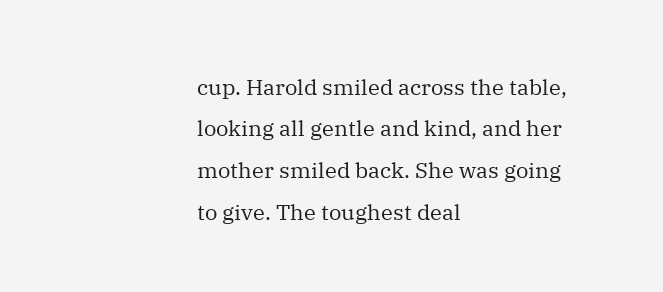cup. Harold smiled across the table, looking all gentle and kind, and her mother smiled back. She was going to give. The toughest deal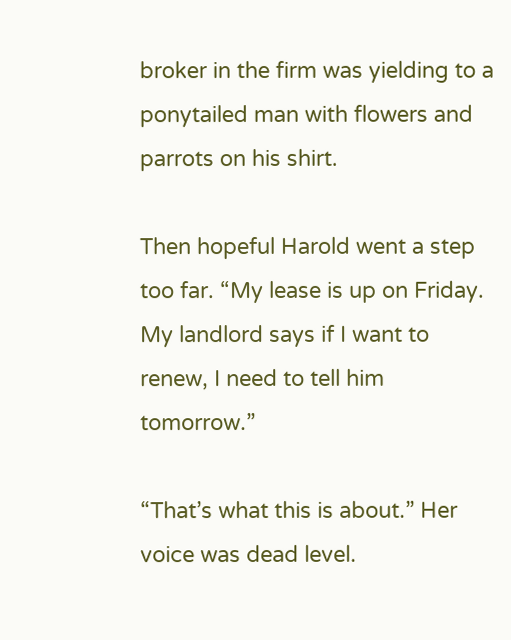broker in the firm was yielding to a ponytailed man with flowers and parrots on his shirt.

Then hopeful Harold went a step too far. “My lease is up on Friday. My landlord says if I want to renew, I need to tell him tomorrow.”

“That’s what this is about.” Her voice was dead level.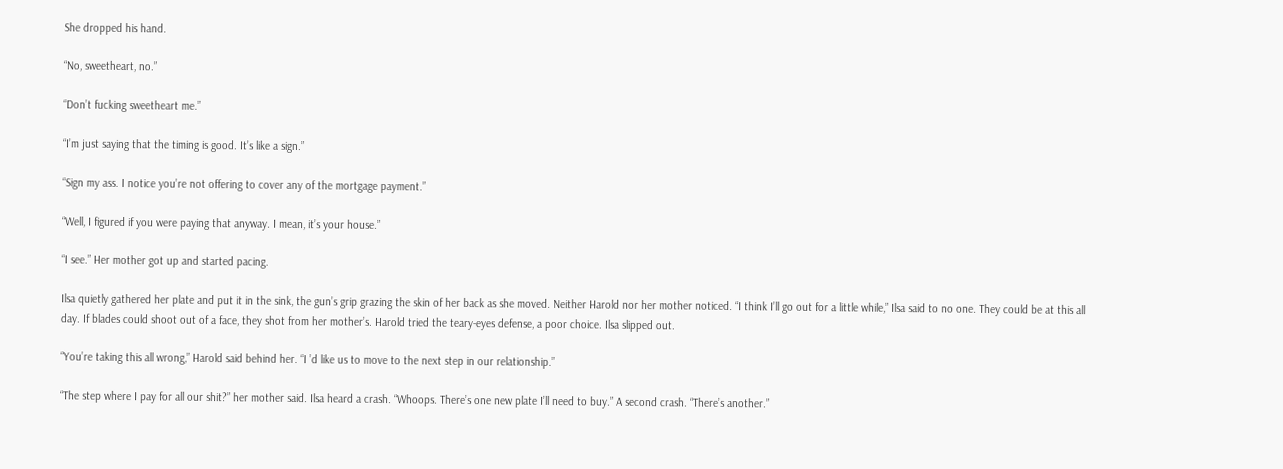She dropped his hand.

“No, sweetheart, no.”

“Don’t fucking sweetheart me.”

“I’m just saying that the timing is good. It’s like a sign.”

“Sign my ass. I notice you’re not offering to cover any of the mortgage payment.”

“Well, I figured if you were paying that anyway. I mean, it’s your house.”

“I see.” Her mother got up and started pacing.

Ilsa quietly gathered her plate and put it in the sink, the gun’s grip grazing the skin of her back as she moved. Neither Harold nor her mother noticed. “I think I’ll go out for a little while,” Ilsa said to no one. They could be at this all day. If blades could shoot out of a face, they shot from her mother’s. Harold tried the teary-eyes defense, a poor choice. Ilsa slipped out.

“You’re taking this all wrong,” Harold said behind her. “I ’d like us to move to the next step in our relationship.”

“The step where I pay for all our shit?” her mother said. Ilsa heard a crash. “Whoops. There’s one new plate I’ll need to buy.” A second crash. “There’s another.”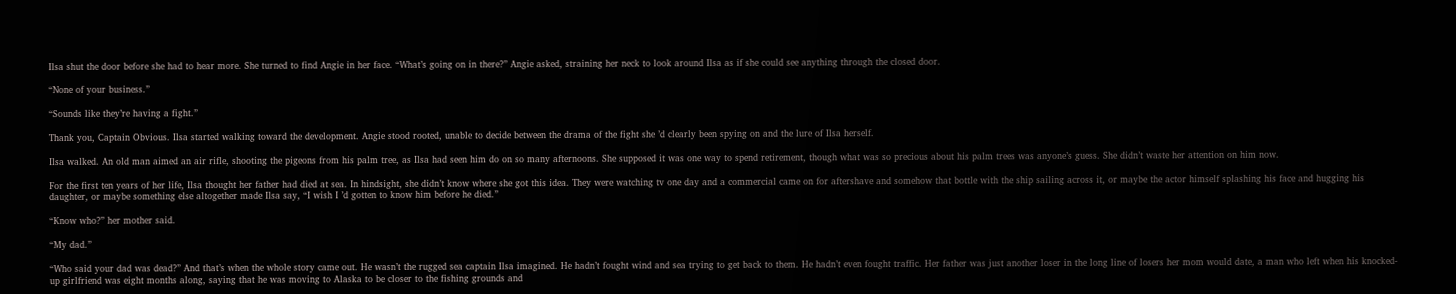Ilsa shut the door before she had to hear more. She turned to find Angie in her face. “What’s going on in there?” Angie asked, straining her neck to look around Ilsa as if she could see anything through the closed door.

“None of your business.”

“Sounds like they’re having a fight.”

Thank you, Captain Obvious. Ilsa started walking toward the development. Angie stood rooted, unable to decide between the drama of the fight she ’d clearly been spying on and the lure of Ilsa herself.

Ilsa walked. An old man aimed an air rifle, shooting the pigeons from his palm tree, as Ilsa had seen him do on so many afternoons. She supposed it was one way to spend retirement, though what was so precious about his palm trees was anyone’s guess. She didn’t waste her attention on him now.

For the first ten years of her life, Ilsa thought her father had died at sea. In hindsight, she didn’t know where she got this idea. They were watching tv one day and a commercial came on for aftershave and somehow that bottle with the ship sailing across it, or maybe the actor himself splashing his face and hugging his daughter, or maybe something else altogether made Ilsa say, “I wish I ’d gotten to know him before he died.”

“Know who?” her mother said.

“My dad.”

“Who said your dad was dead?” And that’s when the whole story came out. He wasn’t the rugged sea captain Ilsa imagined. He hadn’t fought wind and sea trying to get back to them. He hadn’t even fought traffic. Her father was just another loser in the long line of losers her mom would date, a man who left when his knocked-up girlfriend was eight months along, saying that he was moving to Alaska to be closer to the fishing grounds and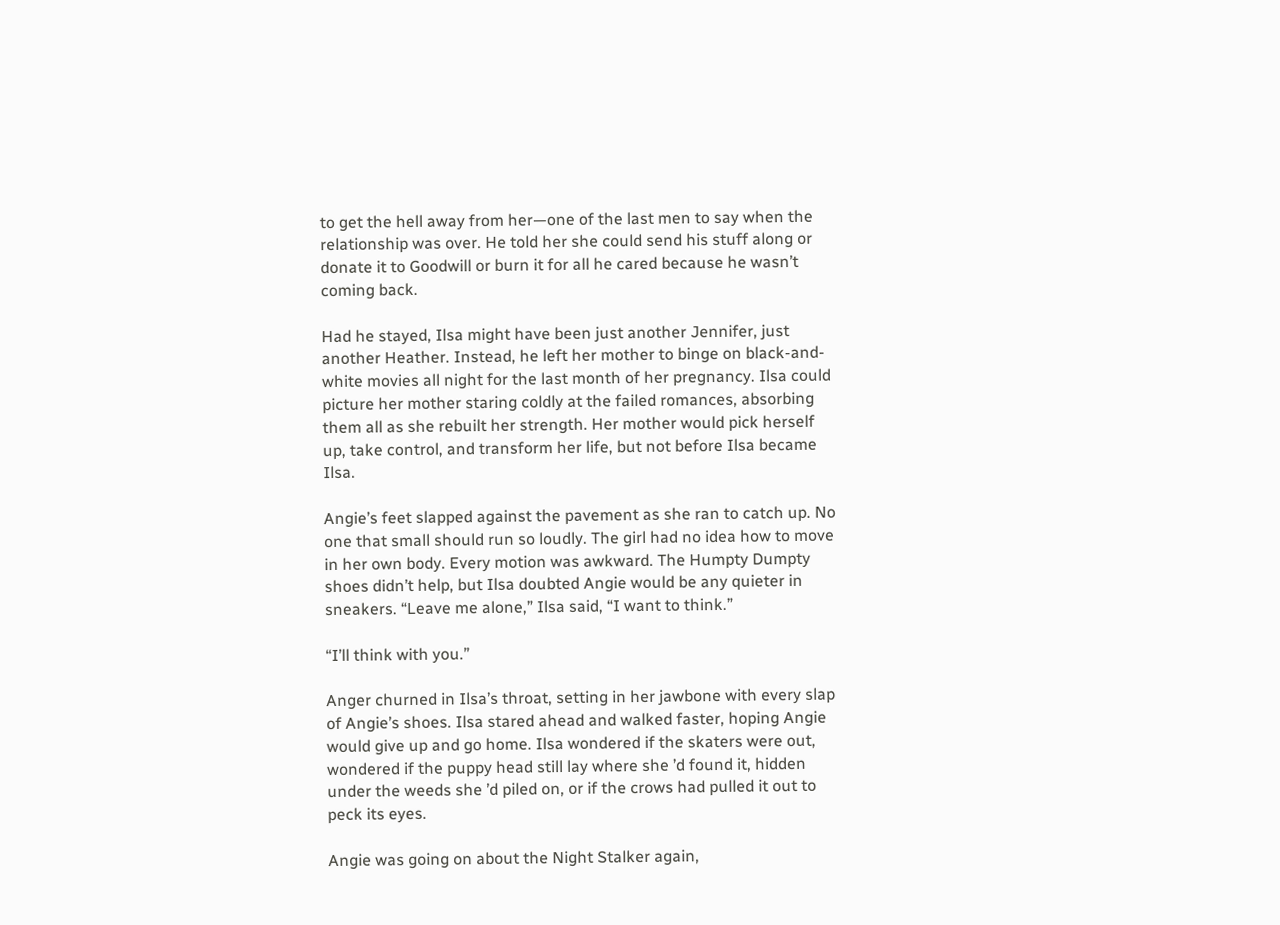to get the hell away from her—one of the last men to say when the relationship was over. He told her she could send his stuff along or donate it to Goodwill or burn it for all he cared because he wasn’t coming back.

Had he stayed, Ilsa might have been just another Jennifer, just another Heather. Instead, he left her mother to binge on black-and-white movies all night for the last month of her pregnancy. Ilsa could picture her mother staring coldly at the failed romances, absorbing them all as she rebuilt her strength. Her mother would pick herself up, take control, and transform her life, but not before Ilsa became Ilsa.

Angie’s feet slapped against the pavement as she ran to catch up. No one that small should run so loudly. The girl had no idea how to move in her own body. Every motion was awkward. The Humpty Dumpty shoes didn’t help, but Ilsa doubted Angie would be any quieter in sneakers. “Leave me alone,” Ilsa said, “I want to think.”

“I’ll think with you.”

Anger churned in Ilsa’s throat, setting in her jawbone with every slap of Angie’s shoes. Ilsa stared ahead and walked faster, hoping Angie would give up and go home. Ilsa wondered if the skaters were out, wondered if the puppy head still lay where she ’d found it, hidden under the weeds she ’d piled on, or if the crows had pulled it out to peck its eyes.

Angie was going on about the Night Stalker again,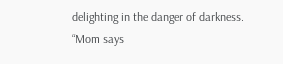delighting in the danger of darkness. “Mom says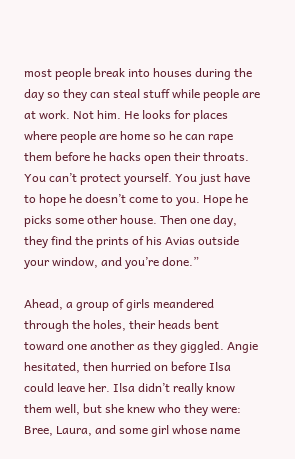most people break into houses during the day so they can steal stuff while people are at work. Not him. He looks for places where people are home so he can rape them before he hacks open their throats. You can’t protect yourself. You just have to hope he doesn’t come to you. Hope he picks some other house. Then one day, they find the prints of his Avias outside your window, and you’re done.”

Ahead, a group of girls meandered through the holes, their heads bent toward one another as they giggled. Angie hesitated, then hurried on before Ilsa could leave her. Ilsa didn’t really know them well, but she knew who they were: Bree, Laura, and some girl whose name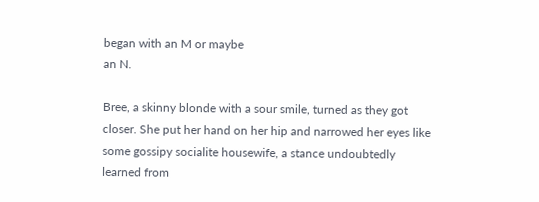began with an M or maybe
an N.

Bree, a skinny blonde with a sour smile, turned as they got closer. She put her hand on her hip and narrowed her eyes like some gossipy socialite housewife, a stance undoubtedly learned from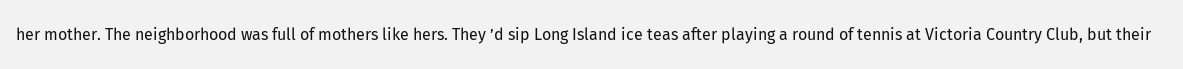her mother. The neighborhood was full of mothers like hers. They ’d sip Long Island ice teas after playing a round of tennis at Victoria Country Club, but their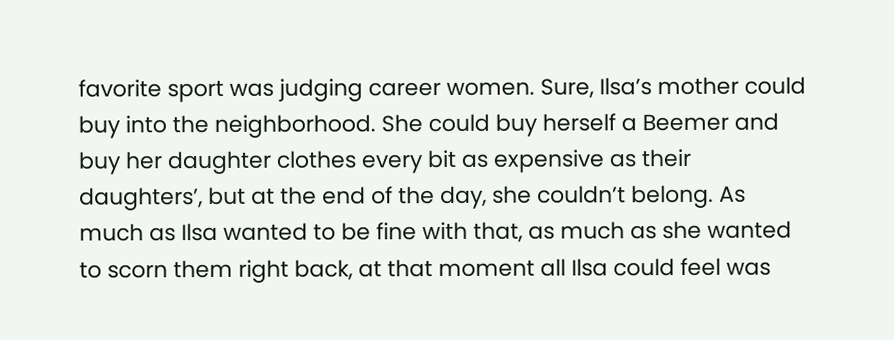favorite sport was judging career women. Sure, Ilsa’s mother could buy into the neighborhood. She could buy herself a Beemer and buy her daughter clothes every bit as expensive as their daughters’, but at the end of the day, she couldn’t belong. As much as Ilsa wanted to be fine with that, as much as she wanted to scorn them right back, at that moment all Ilsa could feel was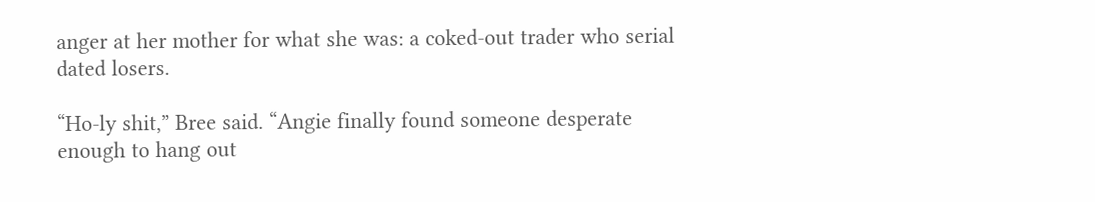anger at her mother for what she was: a coked-out trader who serial dated losers.

“Ho-ly shit,” Bree said. “Angie finally found someone desperate enough to hang out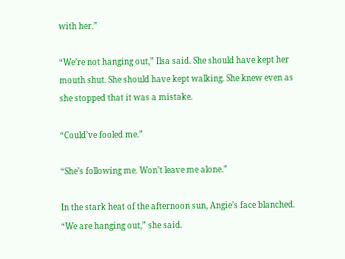with her.”

“We’re not hanging out,” Ilsa said. She should have kept her mouth shut. She should have kept walking. She knew even as she stopped that it was a mistake.

“Could’ve fooled me.”

“She’s following me. Won’t leave me alone.”

In the stark heat of the afternoon sun, Angie’s face blanched. “We are hanging out,” she said.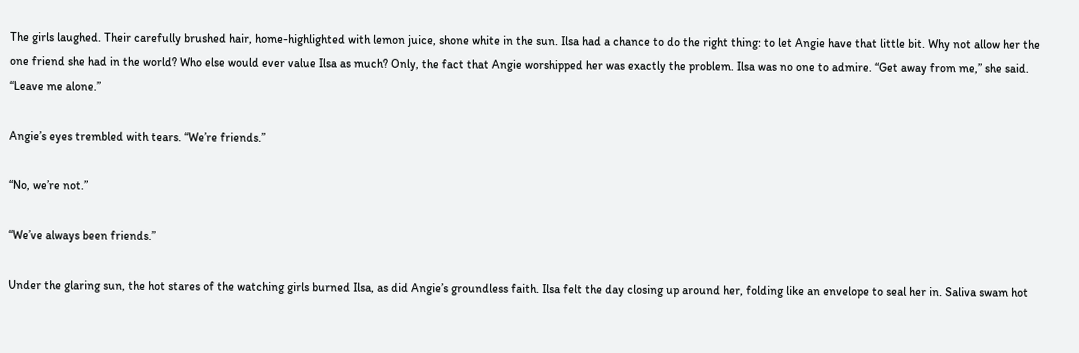The girls laughed. Their carefully brushed hair, home-highlighted with lemon juice, shone white in the sun. Ilsa had a chance to do the right thing: to let Angie have that little bit. Why not allow her the one friend she had in the world? Who else would ever value Ilsa as much? Only, the fact that Angie worshipped her was exactly the problem. Ilsa was no one to admire. “Get away from me,” she said. “Leave me alone.”

Angie’s eyes trembled with tears. “We’re friends.”

“No, we’re not.”

“We’ve always been friends.”

Under the glaring sun, the hot stares of the watching girls burned Ilsa, as did Angie’s groundless faith. Ilsa felt the day closing up around her, folding like an envelope to seal her in. Saliva swam hot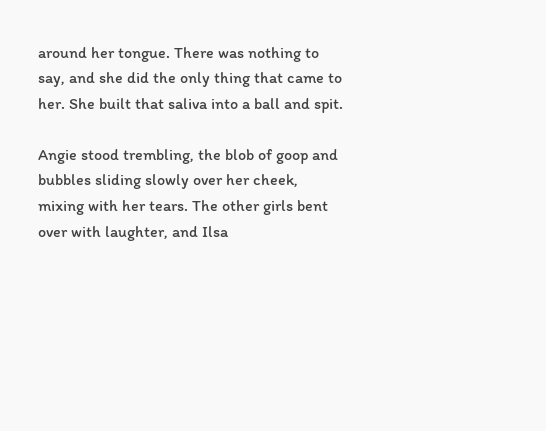around her tongue. There was nothing to say, and she did the only thing that came to her. She built that saliva into a ball and spit.

Angie stood trembling, the blob of goop and bubbles sliding slowly over her cheek, mixing with her tears. The other girls bent over with laughter, and Ilsa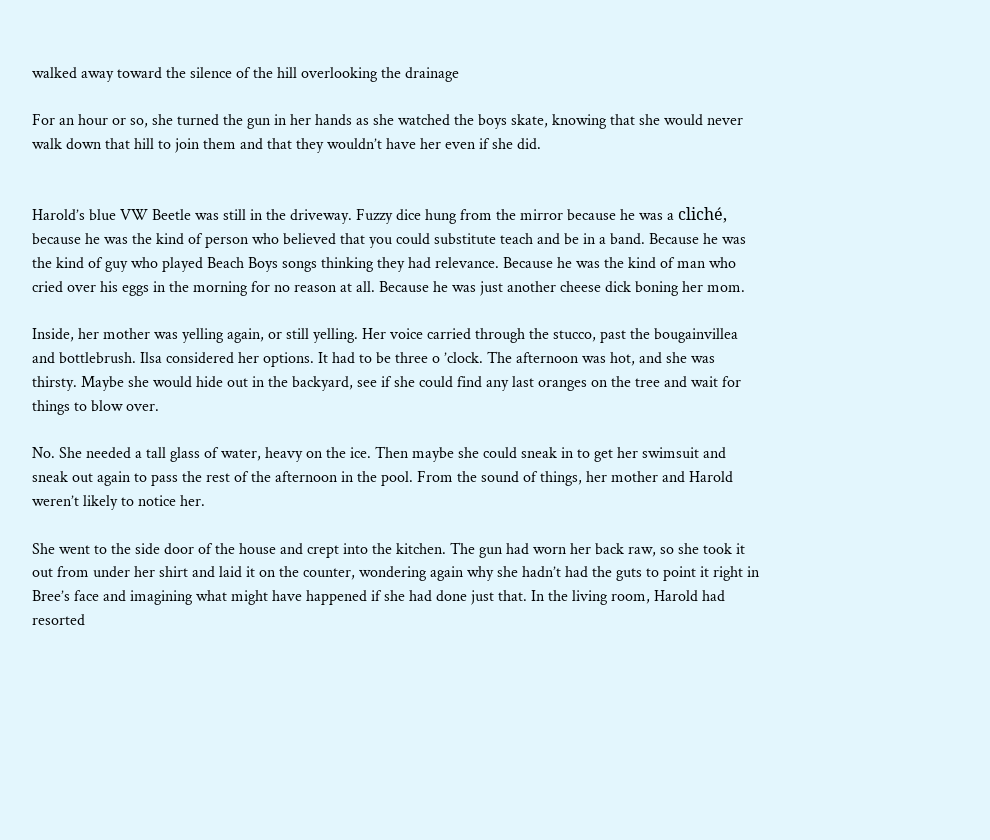walked away toward the silence of the hill overlooking the drainage

For an hour or so, she turned the gun in her hands as she watched the boys skate, knowing that she would never walk down that hill to join them and that they wouldn’t have her even if she did.


Harold’s blue VW Beetle was still in the driveway. Fuzzy dice hung from the mirror because he was a cliché, because he was the kind of person who believed that you could substitute teach and be in a band. Because he was the kind of guy who played Beach Boys songs thinking they had relevance. Because he was the kind of man who cried over his eggs in the morning for no reason at all. Because he was just another cheese dick boning her mom.

Inside, her mother was yelling again, or still yelling. Her voice carried through the stucco, past the bougainvillea and bottlebrush. Ilsa considered her options. It had to be three o ’clock. The afternoon was hot, and she was thirsty. Maybe she would hide out in the backyard, see if she could find any last oranges on the tree and wait for things to blow over.

No. She needed a tall glass of water, heavy on the ice. Then maybe she could sneak in to get her swimsuit and sneak out again to pass the rest of the afternoon in the pool. From the sound of things, her mother and Harold weren’t likely to notice her.

She went to the side door of the house and crept into the kitchen. The gun had worn her back raw, so she took it out from under her shirt and laid it on the counter, wondering again why she hadn’t had the guts to point it right in Bree’s face and imagining what might have happened if she had done just that. In the living room, Harold had resorted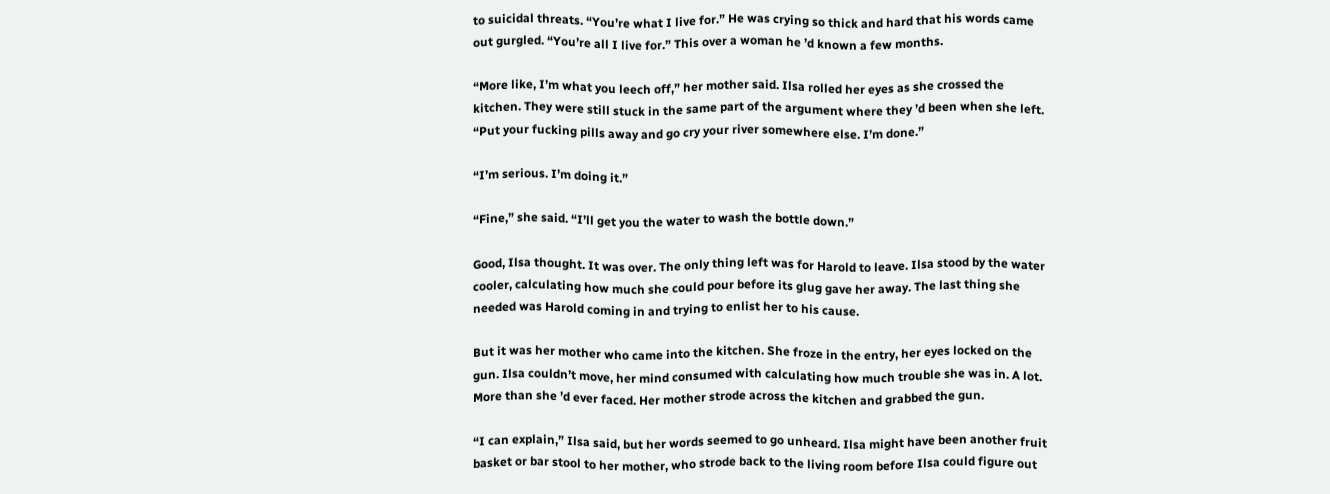to suicidal threats. “You’re what I live for.” He was crying so thick and hard that his words came out gurgled. “You’re all I live for.” This over a woman he ’d known a few months.

“More like, I’m what you leech off,” her mother said. Ilsa rolled her eyes as she crossed the kitchen. They were still stuck in the same part of the argument where they ’d been when she left. “Put your fucking pills away and go cry your river somewhere else. I’m done.”

“I’m serious. I’m doing it.”

“Fine,” she said. “I’ll get you the water to wash the bottle down.”

Good, Ilsa thought. It was over. The only thing left was for Harold to leave. Ilsa stood by the water cooler, calculating how much she could pour before its glug gave her away. The last thing she needed was Harold coming in and trying to enlist her to his cause.

But it was her mother who came into the kitchen. She froze in the entry, her eyes locked on the gun. Ilsa couldn’t move, her mind consumed with calculating how much trouble she was in. A lot. More than she ’d ever faced. Her mother strode across the kitchen and grabbed the gun.

“I can explain,” Ilsa said, but her words seemed to go unheard. Ilsa might have been another fruit basket or bar stool to her mother, who strode back to the living room before Ilsa could figure out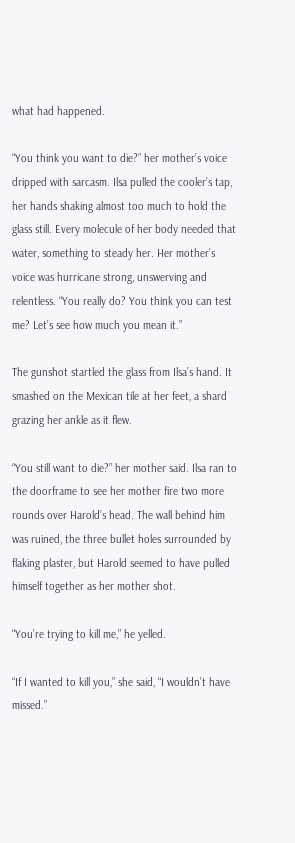what had happened.

“You think you want to die?” her mother’s voice dripped with sarcasm. Ilsa pulled the cooler’s tap, her hands shaking almost too much to hold the glass still. Every molecule of her body needed that water, something to steady her. Her mother’s voice was hurricane strong, unswerving and relentless. “You really do? You think you can test me? Let’s see how much you mean it.”

The gunshot startled the glass from Ilsa’s hand. It smashed on the Mexican tile at her feet, a shard grazing her ankle as it flew.

“You still want to die?” her mother said. Ilsa ran to the doorframe to see her mother fire two more rounds over Harold’s head. The wall behind him was ruined, the three bullet holes surrounded by flaking plaster, but Harold seemed to have pulled himself together as her mother shot.

“You’re trying to kill me,” he yelled.

“If I wanted to kill you,” she said, “I wouldn’t have missed.”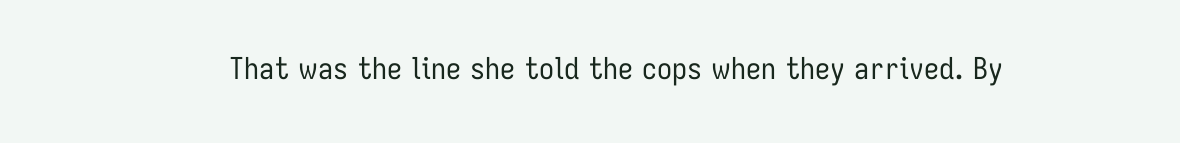That was the line she told the cops when they arrived. By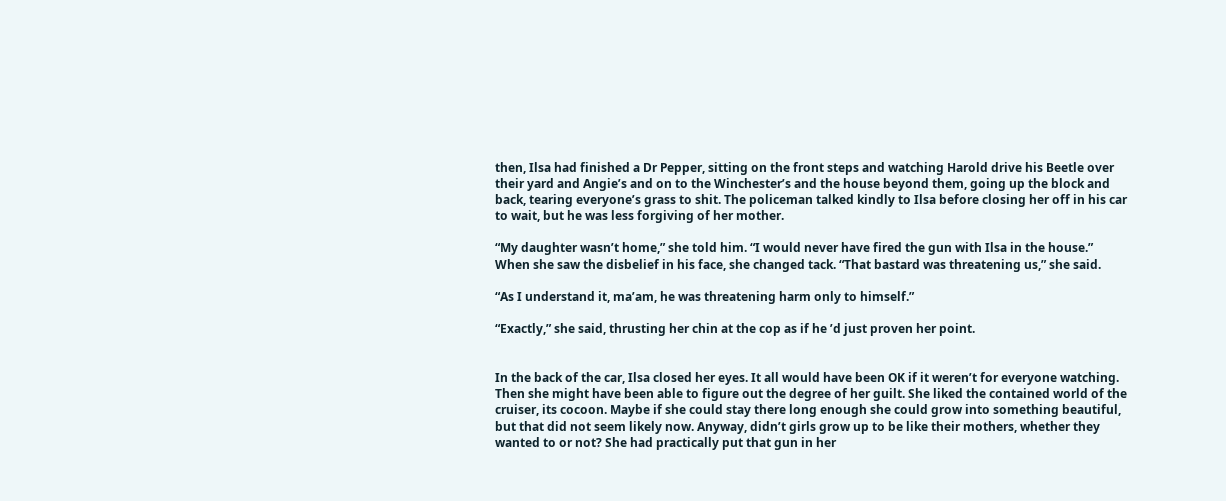then, Ilsa had finished a Dr Pepper, sitting on the front steps and watching Harold drive his Beetle over their yard and Angie’s and on to the Winchester’s and the house beyond them, going up the block and back, tearing everyone’s grass to shit. The policeman talked kindly to Ilsa before closing her off in his car to wait, but he was less forgiving of her mother.

“My daughter wasn’t home,” she told him. “I would never have fired the gun with Ilsa in the house.” When she saw the disbelief in his face, she changed tack. “That bastard was threatening us,” she said.

“As I understand it, ma’am, he was threatening harm only to himself.”

“Exactly,” she said, thrusting her chin at the cop as if he ’d just proven her point.


In the back of the car, Ilsa closed her eyes. It all would have been OK if it weren’t for everyone watching. Then she might have been able to figure out the degree of her guilt. She liked the contained world of the cruiser, its cocoon. Maybe if she could stay there long enough she could grow into something beautiful, but that did not seem likely now. Anyway, didn’t girls grow up to be like their mothers, whether they wanted to or not? She had practically put that gun in her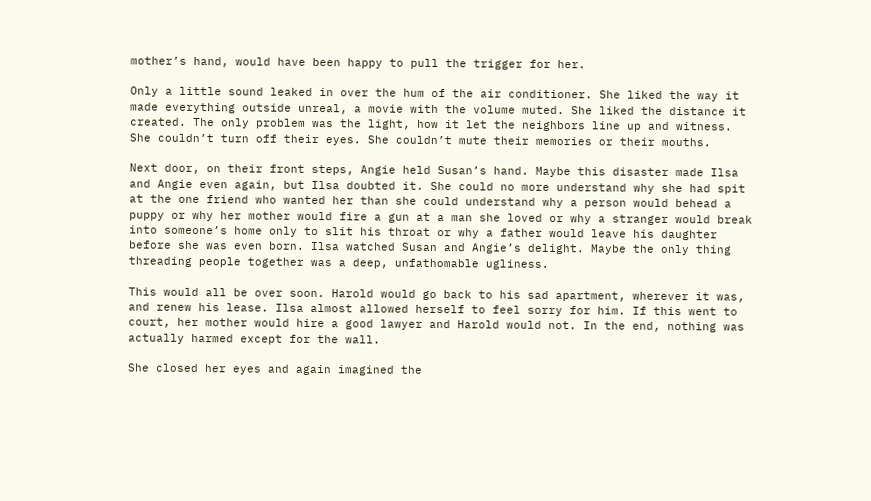mother’s hand, would have been happy to pull the trigger for her.

Only a little sound leaked in over the hum of the air conditioner. She liked the way it made everything outside unreal, a movie with the volume muted. She liked the distance it created. The only problem was the light, how it let the neighbors line up and witness. She couldn’t turn off their eyes. She couldn’t mute their memories or their mouths.

Next door, on their front steps, Angie held Susan’s hand. Maybe this disaster made Ilsa and Angie even again, but Ilsa doubted it. She could no more understand why she had spit at the one friend who wanted her than she could understand why a person would behead a puppy or why her mother would fire a gun at a man she loved or why a stranger would break into someone’s home only to slit his throat or why a father would leave his daughter before she was even born. Ilsa watched Susan and Angie’s delight. Maybe the only thing threading people together was a deep, unfathomable ugliness.

This would all be over soon. Harold would go back to his sad apartment, wherever it was, and renew his lease. Ilsa almost allowed herself to feel sorry for him. If this went to court, her mother would hire a good lawyer and Harold would not. In the end, nothing was actually harmed except for the wall.

She closed her eyes and again imagined the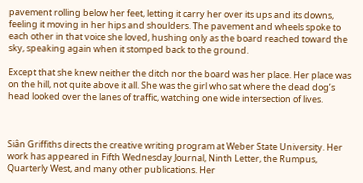pavement rolling below her feet, letting it carry her over its ups and its downs, feeling it moving in her hips and shoulders. The pavement and wheels spoke to each other in that voice she loved, hushing only as the board reached toward the sky, speaking again when it stomped back to the ground.

Except that she knew neither the ditch nor the board was her place. Her place was on the hill, not quite above it all. She was the girl who sat where the dead dog’s head looked over the lanes of traffic, watching one wide intersection of lives.



Siân Griffiths directs the creative writing program at Weber State University. Her work has appeared in Fifth Wednesday Journal, Ninth Letter, the Rumpus, Quarterly West, and many other publications. Her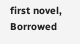first novel, Borrowed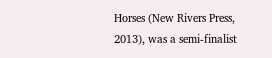Horses (New Rivers Press, 2013), was a semi-finalist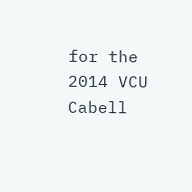for the 2014 VCU Cabell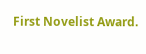First Novelist Award.